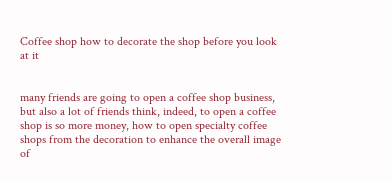Coffee shop how to decorate the shop before you look at it


many friends are going to open a coffee shop business, but also a lot of friends think, indeed, to open a coffee shop is so more money, how to open specialty coffee shops from the decoration to enhance the overall image of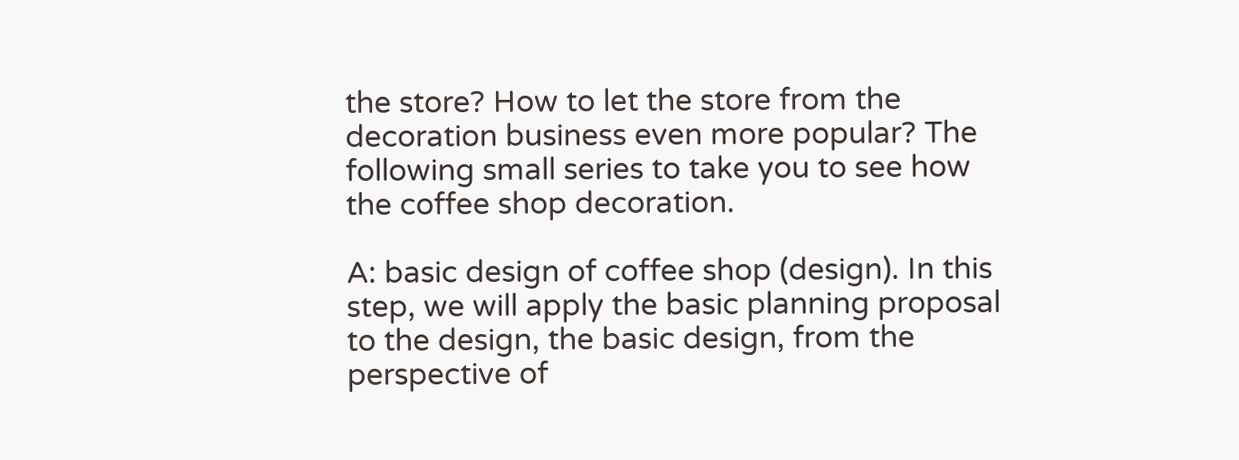the store? How to let the store from the decoration business even more popular? The following small series to take you to see how the coffee shop decoration.

A: basic design of coffee shop (design). In this step, we will apply the basic planning proposal to the design, the basic design, from the perspective of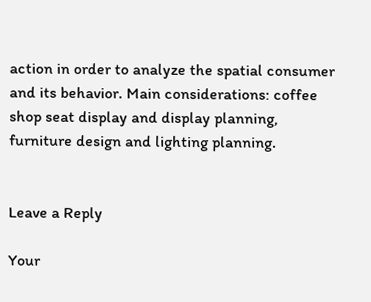action in order to analyze the spatial consumer and its behavior. Main considerations: coffee shop seat display and display planning, furniture design and lighting planning.


Leave a Reply

Your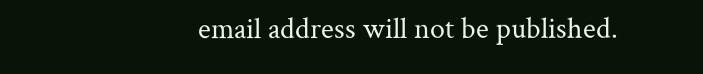email address will not be published.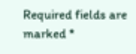Required fields are marked *